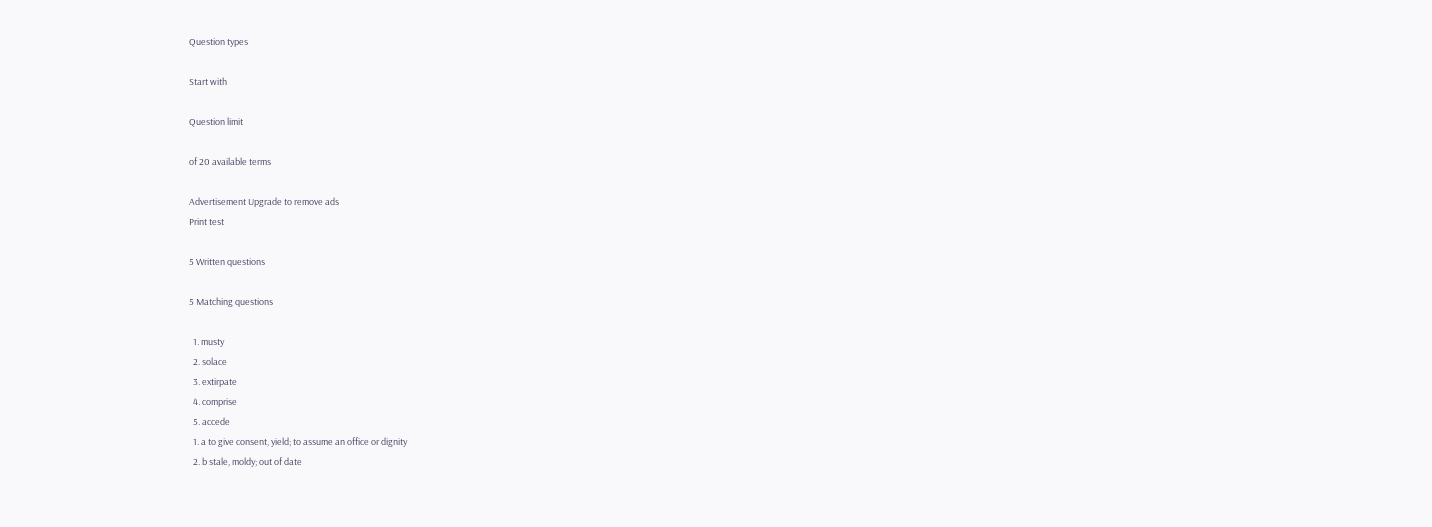Question types

Start with

Question limit

of 20 available terms

Advertisement Upgrade to remove ads
Print test

5 Written questions

5 Matching questions

  1. musty
  2. solace
  3. extirpate
  4. comprise
  5. accede
  1. a to give consent, yield; to assume an office or dignity
  2. b stale, moldy; out of date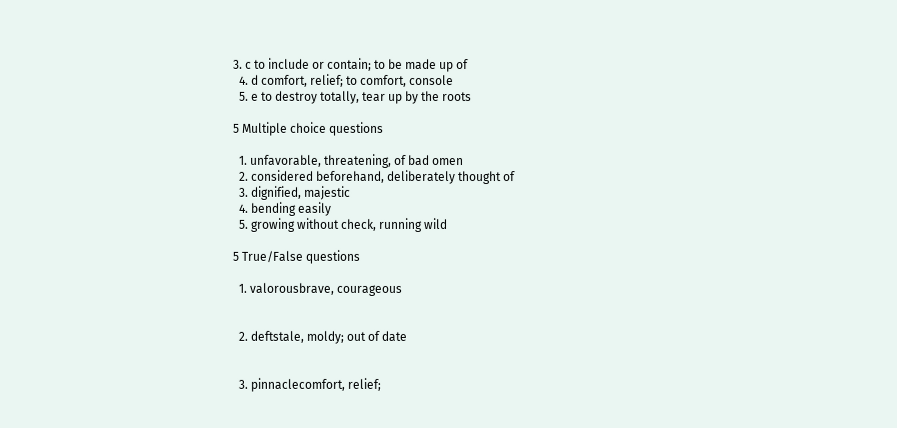3. c to include or contain; to be made up of
  4. d comfort, relief; to comfort, console
  5. e to destroy totally, tear up by the roots

5 Multiple choice questions

  1. unfavorable, threatening, of bad omen
  2. considered beforehand, deliberately thought of
  3. dignified, majestic
  4. bending easily
  5. growing without check, running wild

5 True/False questions

  1. valorousbrave, courageous


  2. deftstale, moldy; out of date


  3. pinnaclecomfort, relief;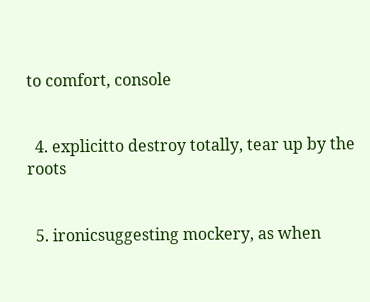to comfort, console


  4. explicitto destroy totally, tear up by the roots


  5. ironicsuggesting mockery, as when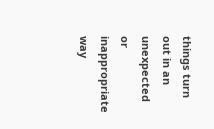things turn out in an unexpected or inappropriate way